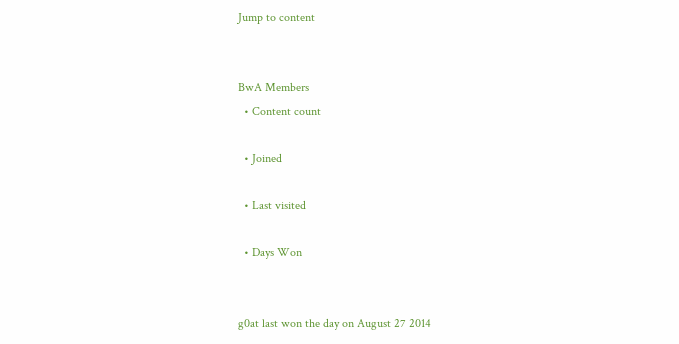Jump to content


BwA Members
  • Content count

  • Joined

  • Last visited

  • Days Won


g0at last won the day on August 27 2014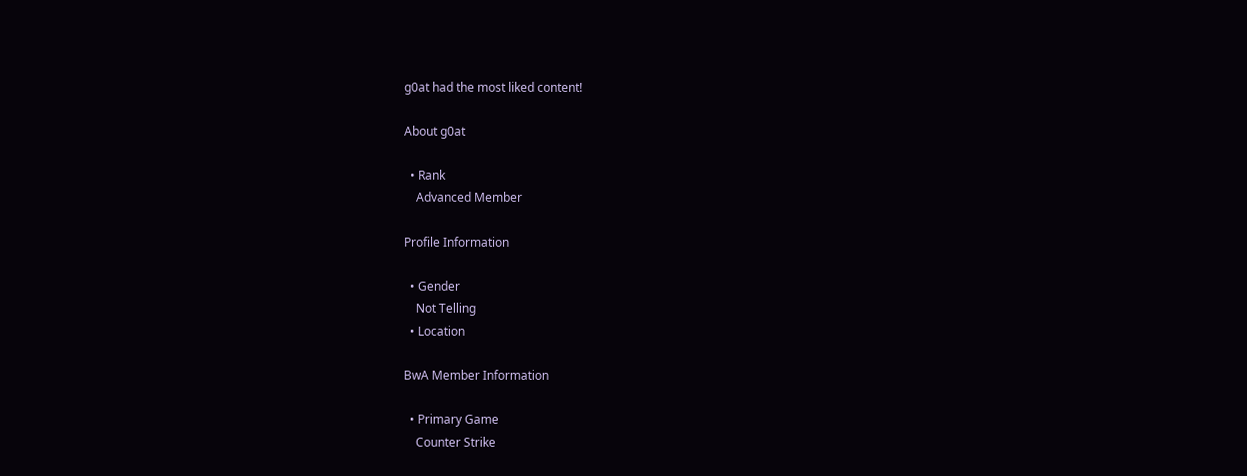g0at had the most liked content!

About g0at

  • Rank
    Advanced Member

Profile Information

  • Gender
    Not Telling
  • Location

BwA Member Information

  • Primary Game
    Counter Strike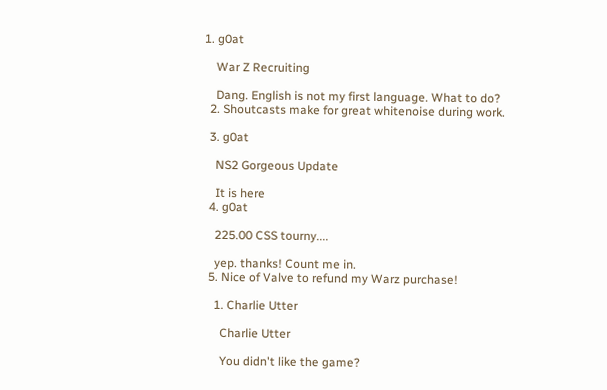1. g0at

    War Z Recruiting

    Dang. English is not my first language. What to do?
  2. Shoutcasts make for great whitenoise during work.

  3. g0at

    NS2 Gorgeous Update

    It is here
  4. g0at

    225.00 CSS tourny....

    yep. thanks! Count me in.
  5. Nice of Valve to refund my Warz purchase!

    1. Charlie Utter

      Charlie Utter

      You didn't like the game?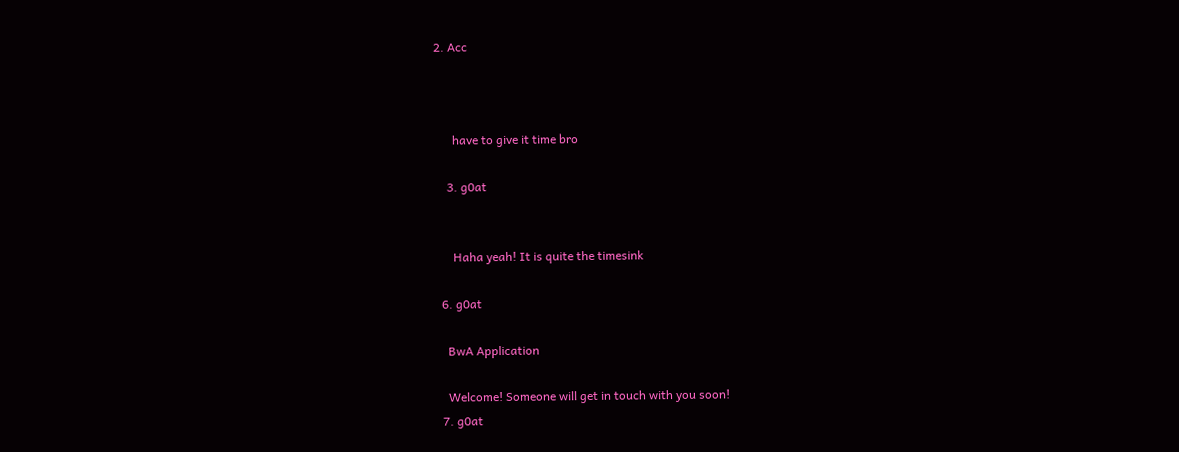2. Acc



      have to give it time bro

    3. g0at


      Haha yeah! It is quite the timesink

  6. g0at

    BwA Application

    Welcome! Someone will get in touch with you soon!
  7. g0at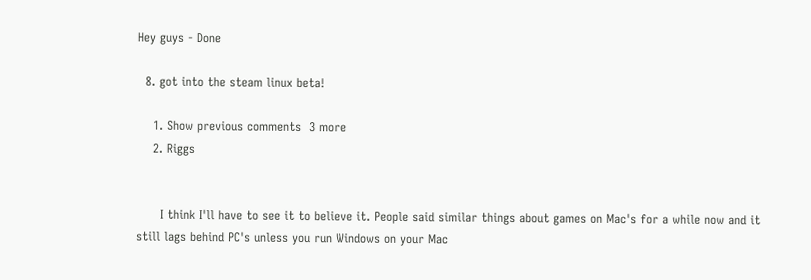Hey guys - Done

  8. got into the steam linux beta!

    1. Show previous comments  3 more
    2. Riggs


      I think I'll have to see it to believe it. People said similar things about games on Mac's for a while now and it still lags behind PC's unless you run Windows on your Mac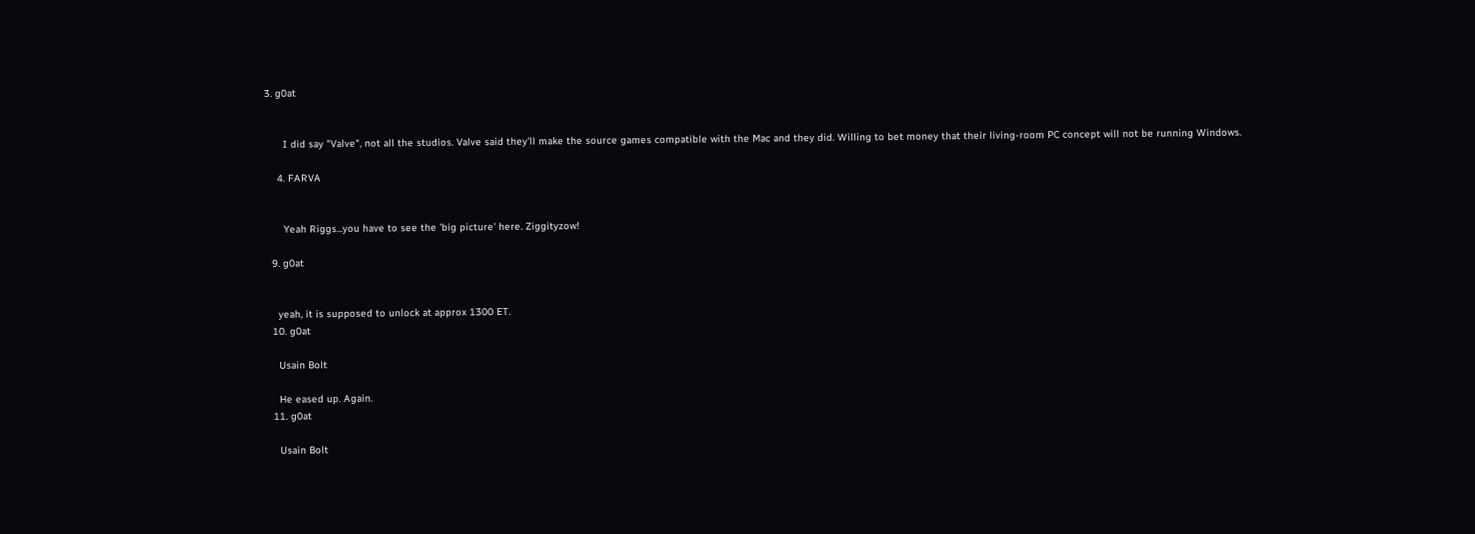3. g0at


      I did say "Valve", not all the studios. Valve said they'll make the source games compatible with the Mac and they did. Willing to bet money that their living-room PC concept will not be running Windows.

    4. FARVA


      Yeah Riggs...you have to see the 'big picture' here. Ziggityzow!

  9. g0at


    yeah, it is supposed to unlock at approx 1300 ET.
  10. g0at

    Usain Bolt

    He eased up. Again.
  11. g0at

    Usain Bolt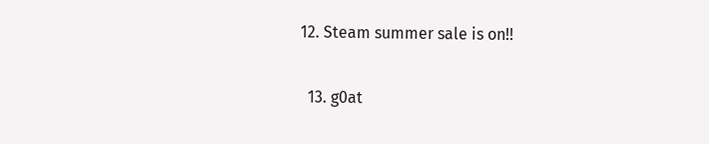12. Steam summer sale is on!!

  13. g0at